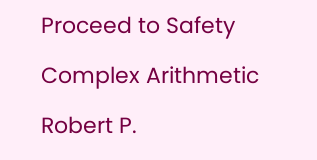Proceed to Safety

Complex Arithmetic

Robert P.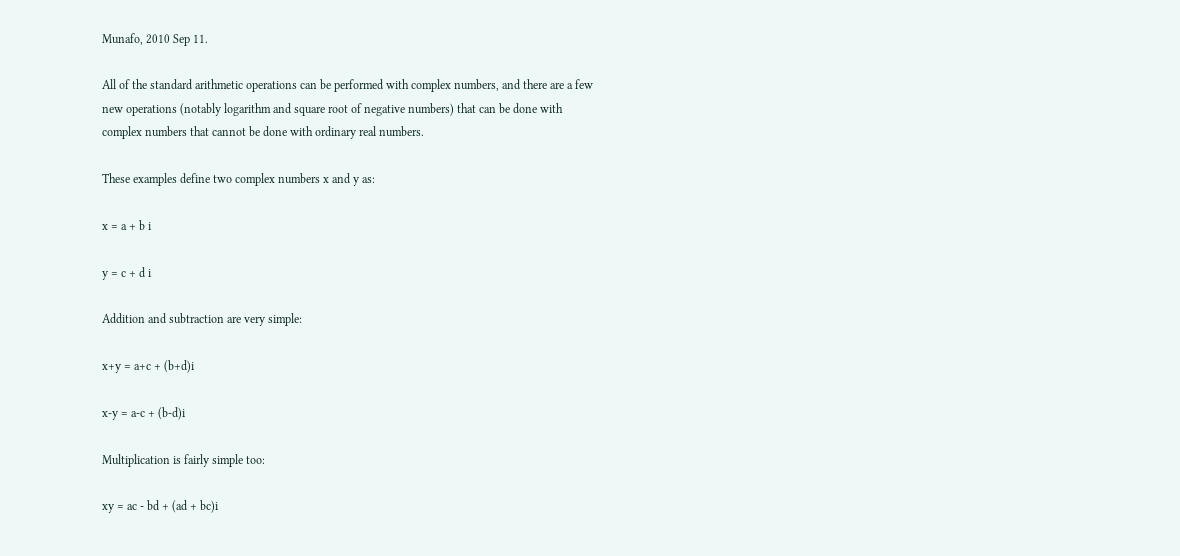Munafo, 2010 Sep 11.

All of the standard arithmetic operations can be performed with complex numbers, and there are a few new operations (notably logarithm and square root of negative numbers) that can be done with complex numbers that cannot be done with ordinary real numbers.

These examples define two complex numbers x and y as:

x = a + b i

y = c + d i

Addition and subtraction are very simple:

x+y = a+c + (b+d)i

x-y = a-c + (b-d)i

Multiplication is fairly simple too:

xy = ac - bd + (ad + bc)i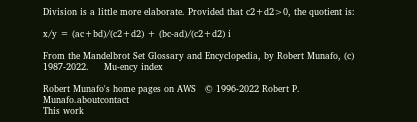Division is a little more elaborate. Provided that c2+d2>0, the quotient is:

x/y = (ac+bd)/(c2+d2) + (bc-ad)/(c2+d2) i

From the Mandelbrot Set Glossary and Encyclopedia, by Robert Munafo, (c) 1987-2022.     Mu-ency index

Robert Munafo's home pages on AWS   © 1996-2022 Robert P. Munafo.aboutcontact
This work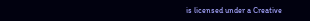is licensed under a Creative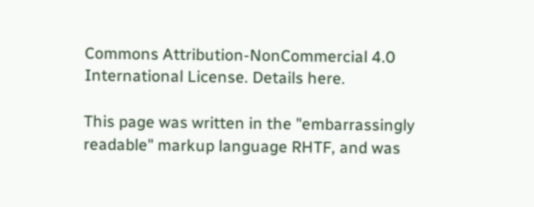Commons Attribution-NonCommercial 4.0 International License. Details here.

This page was written in the "embarrassingly readable" markup language RHTF, and was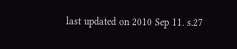last updated on 2010 Sep 11. s.27